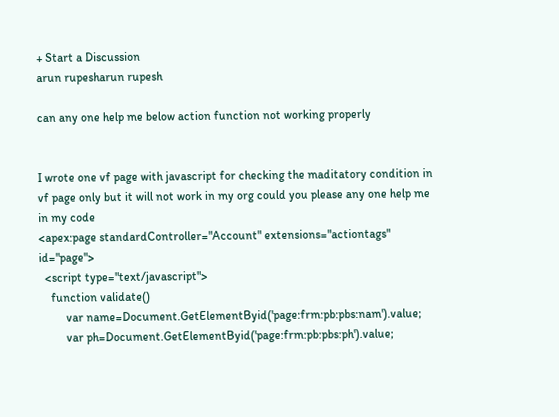+ Start a Discussion
arun rupesharun rupesh

can any one help me below action function not working properly


I wrote one vf page with javascript for checking the maditatory condition in vf page only but it will not work in my org could you please any one help me in my code
<apex:page standardController="Account" extensions="actiontags" id="page">
  <script type="text/javascript">
    function validate()
         var name=Document.GetElementByid('page:frm:pb:pbs:nam').value;
         var ph=Document.GetElementByid('page:frm:pb:pbs:ph').value;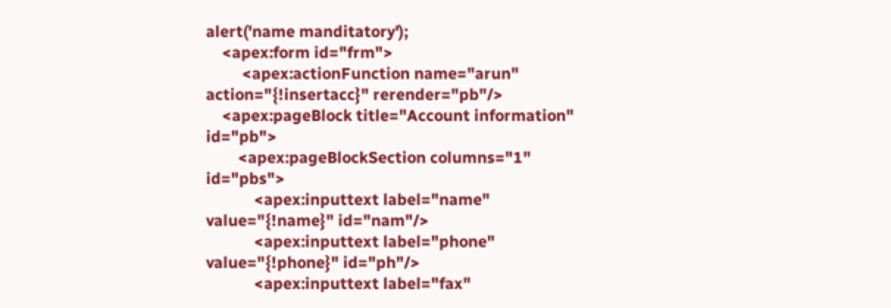alert('name manditatory');
    <apex:form id="frm">
         <apex:actionFunction name="arun" action="{!insertacc}" rerender="pb"/>
    <apex:pageBlock title="Account information" id="pb">
        <apex:pageBlockSection columns="1" id="pbs">
            <apex:inputtext label="name"  value="{!name}" id="nam"/>
            <apex:inputtext label="phone" value="{!phone}" id="ph"/>
            <apex:inputtext label="fax"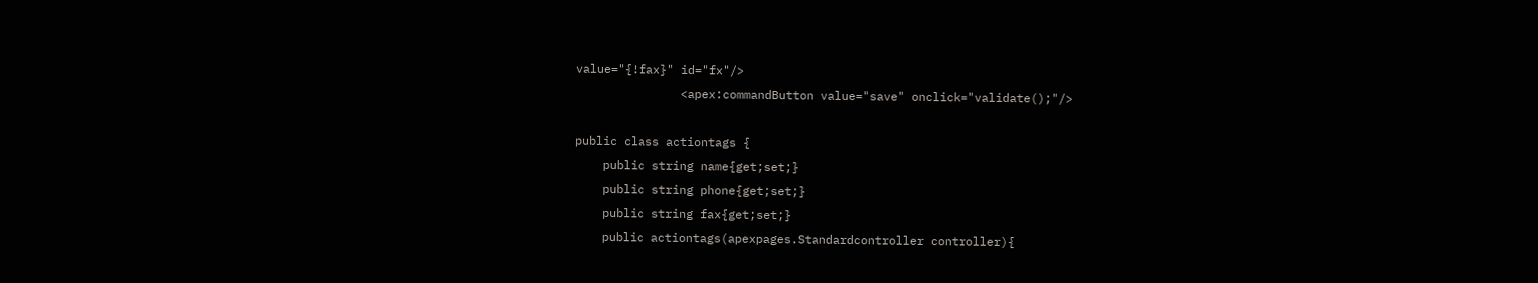value="{!fax}" id="fx"/>
               <apex:commandButton value="save" onclick="validate();"/>

public class actiontags {
    public string name{get;set;}
    public string phone{get;set;}
    public string fax{get;set;}
    public actiontags(apexpages.Standardcontroller controller){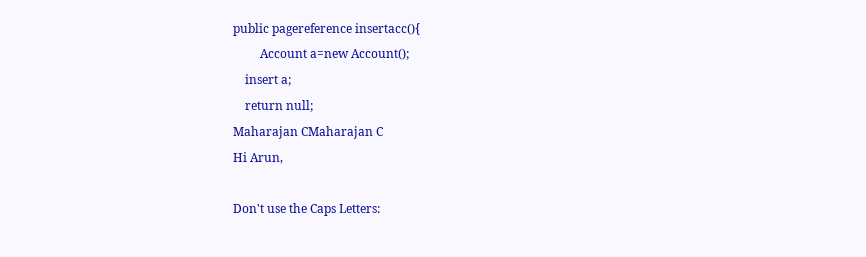public pagereference insertacc(){
         Account a=new Account();
    insert a;
    return null;
Maharajan CMaharajan C
Hi Arun,

Don't use the Caps Letters: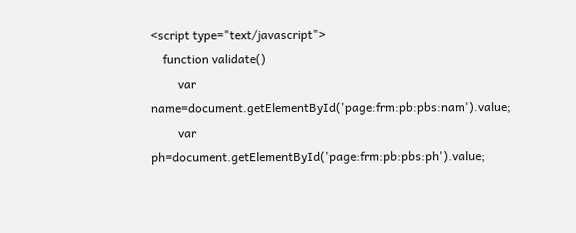<script type="text/javascript">
    function validate()
         var name=document.getElementById('page:frm:pb:pbs:nam').value;
         var ph=document.getElementById('page:frm:pb:pbs:ph').value;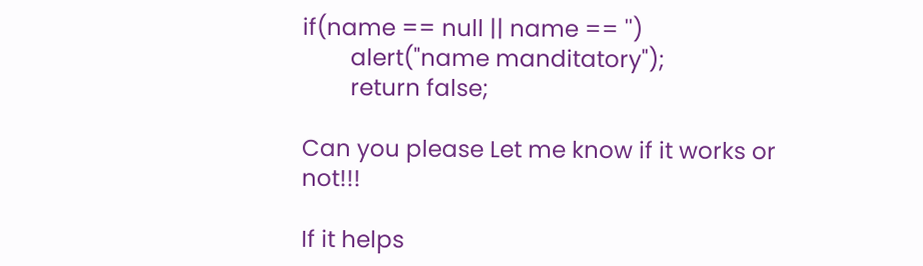if(name == null || name == '')
        alert("name manditatory");
        return false;

Can you please Let me know if it works or not!!!

If it helps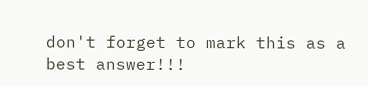don't forget to mark this as a best answer!!!